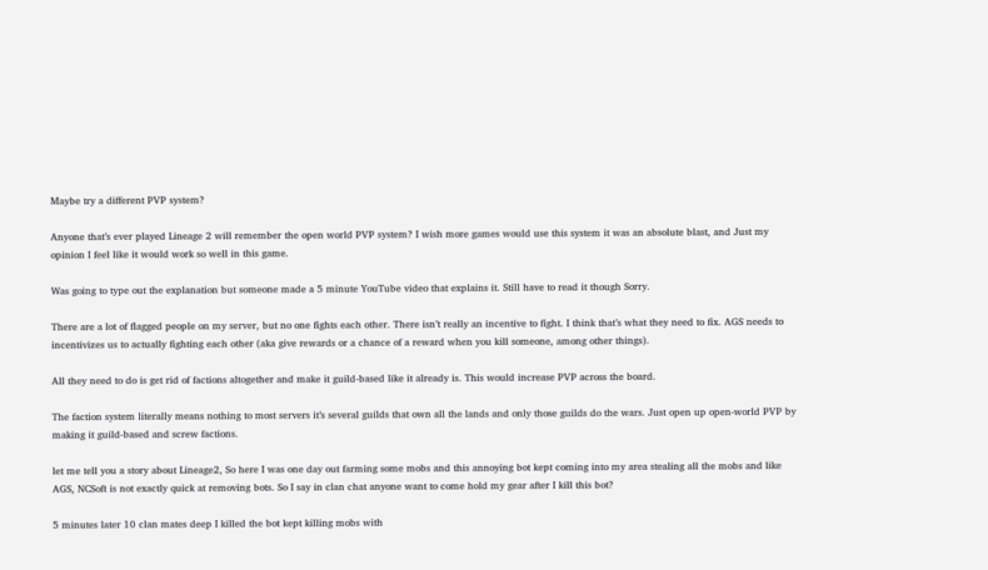Maybe try a different PVP system?

Anyone that’s ever played Lineage 2 will remember the open world PVP system? I wish more games would use this system it was an absolute blast, and Just my opinion I feel like it would work so well in this game.

Was going to type out the explanation but someone made a 5 minute YouTube video that explains it. Still have to read it though Sorry.

There are a lot of flagged people on my server, but no one fights each other. There isn’t really an incentive to fight. I think that’s what they need to fix. AGS needs to incentivizes us to actually fighting each other (aka give rewards or a chance of a reward when you kill someone, among other things).

All they need to do is get rid of factions altogether and make it guild-based like it already is. This would increase PVP across the board.

The faction system literally means nothing to most servers it’s several guilds that own all the lands and only those guilds do the wars. Just open up open-world PVP by making it guild-based and screw factions.

let me tell you a story about Lineage2, So here I was one day out farming some mobs and this annoying bot kept coming into my area stealing all the mobs and like AGS, NCSoft is not exactly quick at removing bots. So I say in clan chat anyone want to come hold my gear after I kill this bot?

5 minutes later 10 clan mates deep I killed the bot kept killing mobs with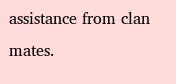assistance from clan mates.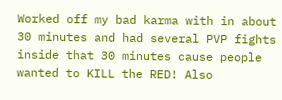Worked off my bad karma with in about 30 minutes and had several PVP fights inside that 30 minutes cause people wanted to KILL the RED! Also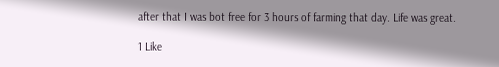after that I was bot free for 3 hours of farming that day. Life was great.

1 Like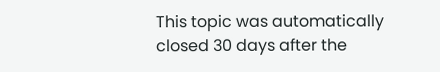This topic was automatically closed 30 days after the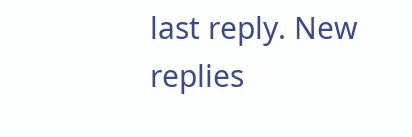last reply. New replies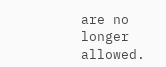are no longer allowed.